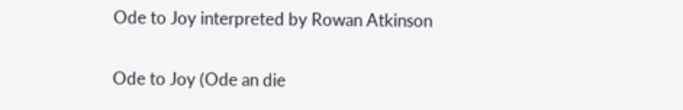Ode to Joy interpreted by Rowan Atkinson

Ode to Joy (Ode an die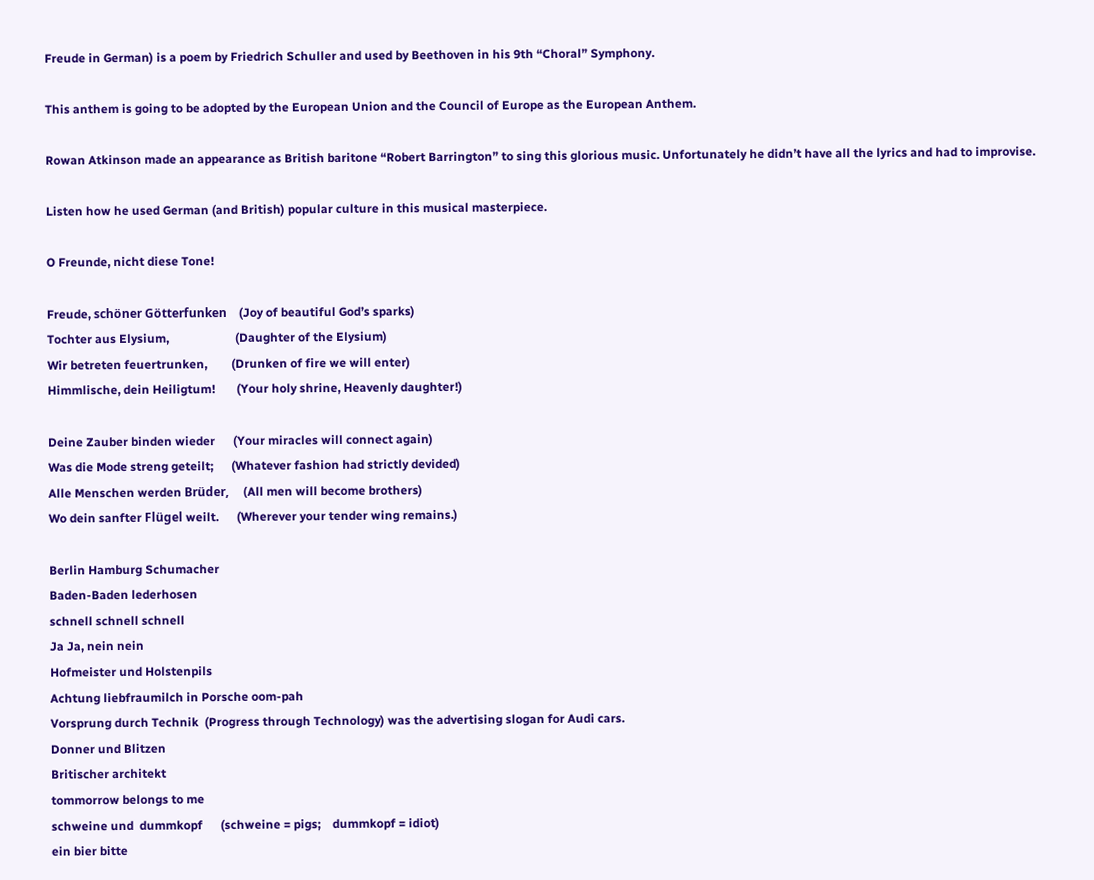Freude in German) is a poem by Friedrich Schuller and used by Beethoven in his 9th “Choral” Symphony.

This anthem is going to be adopted by the European Union and the Council of Europe as the European Anthem.

Rowan Atkinson made an appearance as British baritone “Robert Barrington” to sing this glorious music. Unfortunately he didn’t have all the lyrics and had to improvise.

Listen how he used German (and British) popular culture in this musical masterpiece.

O Freunde, nicht diese Tone!

Freude, schöner Götterfunken    (Joy of beautiful God’s sparks)
Tochter aus Elysium,                      (Daughter of the Elysium)
Wir betreten feuertrunken,        (Drunken of fire we will enter)
Himmlische, dein Heiligtum!       (Your holy shrine, Heavenly daughter!)

Deine Zauber binden wieder      (Your miracles will connect again)
Was die Mode streng geteilt;      (Whatever fashion had strictly devided)
Alle Menschen werden Brüder,     (All men will become brothers)
Wo dein sanfter Flügel weilt.      (Wherever your tender wing remains.)

Berlin Hamburg Schumacher
Baden-Baden lederhosen
schnell schnell schnell
Ja Ja, nein nein
Hofmeister und Holstenpils
Achtung liebfraumilch in Porsche oom-pah
Vorsprung durch Technik  (Progress through Technology) was the advertising slogan for Audi cars.
Donner und Blitzen
Britischer architekt
tommorrow belongs to me
schweine und  dummkopf      (schweine = pigs;    dummkopf = idiot)
ein bier bitte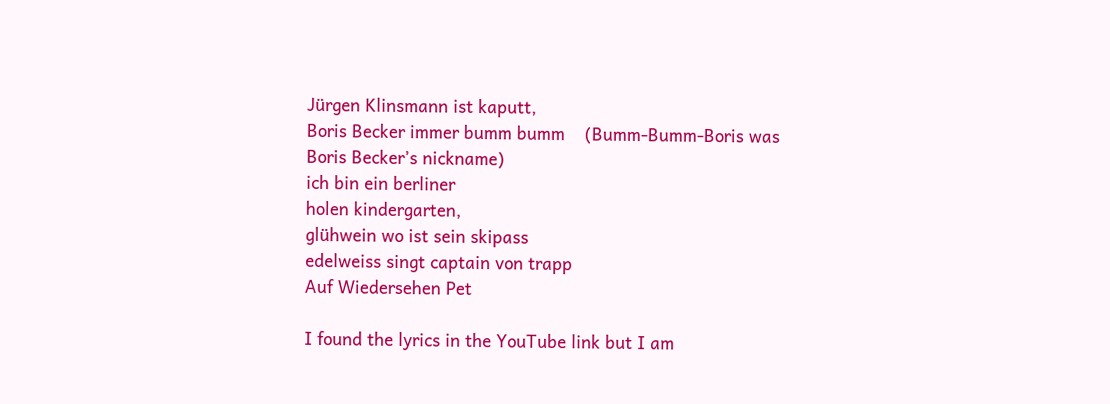Jürgen Klinsmann ist kaputt,
Boris Becker immer bumm bumm    (Bumm-Bumm-Boris was Boris Becker’s nickname)
ich bin ein berliner
holen kindergarten,
glühwein wo ist sein skipass
edelweiss singt captain von trapp
Auf Wiedersehen Pet

I found the lyrics in the YouTube link but I am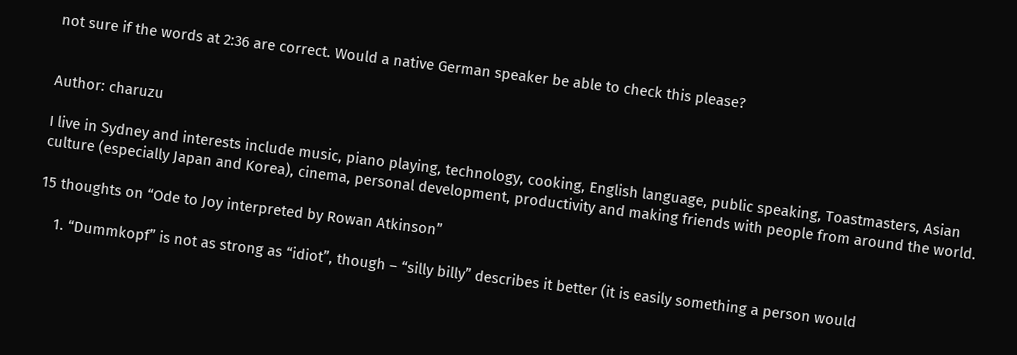not sure if the words at 2:36 are correct. Would a native German speaker be able to check this please?


Author: charuzu

I live in Sydney and interests include music, piano playing, technology, cooking, English language, public speaking, Toastmasters, Asian culture (especially Japan and Korea), cinema, personal development, productivity and making friends with people from around the world.

15 thoughts on “Ode to Joy interpreted by Rowan Atkinson”

    1. “Dummkopf” is not as strong as “idiot”, though – “silly billy” describes it better (it is easily something a person would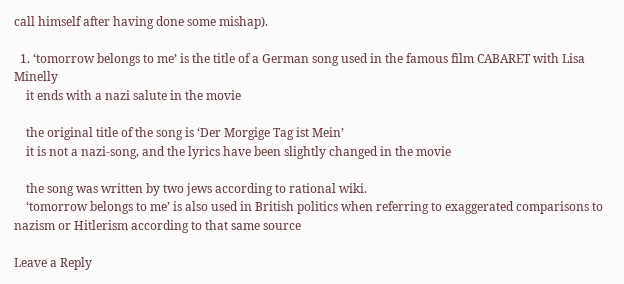call himself after having done some mishap).

  1. ‘tomorrow belongs to me’ is the title of a German song used in the famous film CABARET with Lisa Minelly
    it ends with a nazi salute in the movie

    the original title of the song is ‘Der Morgige Tag ist Mein’
    it is not a nazi-song, and the lyrics have been slightly changed in the movie

    the song was written by two jews according to rational wiki.
    ‘tomorrow belongs to me’ is also used in British politics when referring to exaggerated comparisons to nazism or Hitlerism according to that same source

Leave a Reply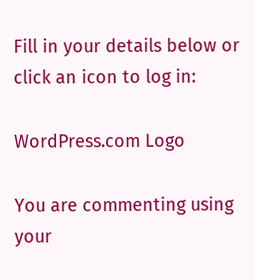Fill in your details below or click an icon to log in:

WordPress.com Logo

You are commenting using your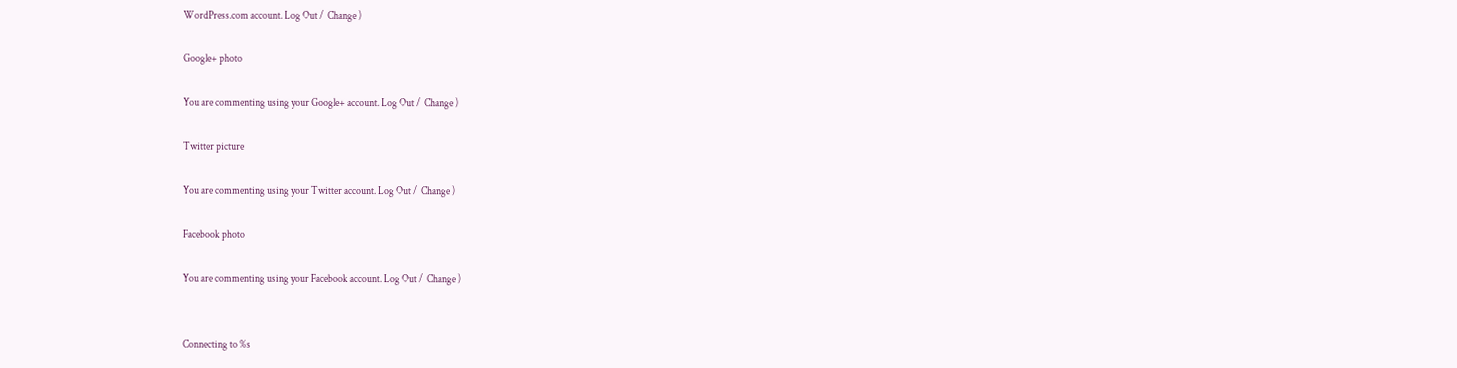WordPress.com account. Log Out /  Change )

Google+ photo

You are commenting using your Google+ account. Log Out /  Change )

Twitter picture

You are commenting using your Twitter account. Log Out /  Change )

Facebook photo

You are commenting using your Facebook account. Log Out /  Change )


Connecting to %s